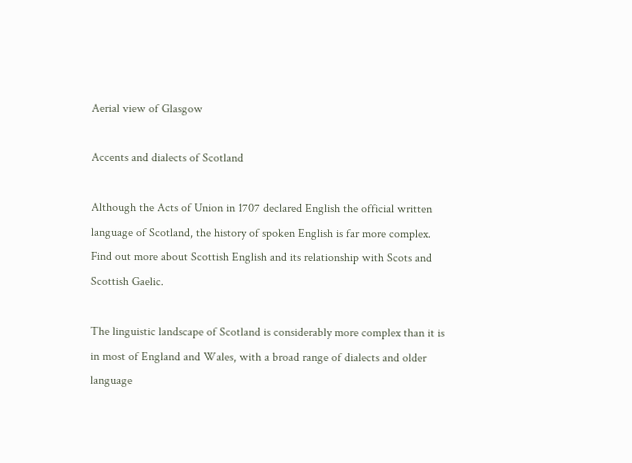Aerial view of Glasgow

Accents and dialects of Scotland

Although the Acts of Union in 1707 declared English the official written language of Scotland, the history of spoken English is far more complex. Find out more about Scottish English and its relationship with Scots and Scottish Gaelic.

The linguistic landscape of Scotland is considerably more complex than it is in most of England and Wales, with a broad range of dialects and older language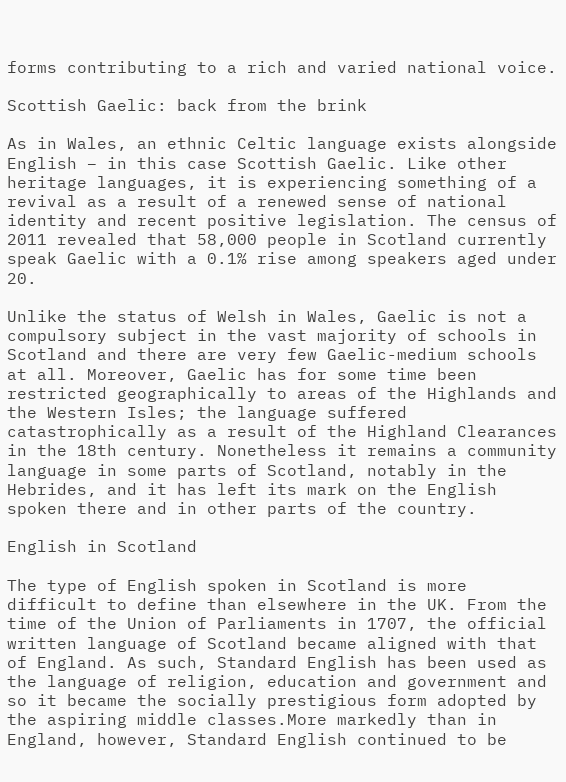forms contributing to a rich and varied national voice.

Scottish Gaelic: back from the brink

As in Wales, an ethnic Celtic language exists alongside English – in this case Scottish Gaelic. Like other heritage languages, it is experiencing something of a revival as a result of a renewed sense of national identity and recent positive legislation. The census of 2011 revealed that 58,000 people in Scotland currently speak Gaelic with a 0.1% rise among speakers aged under 20.

Unlike the status of Welsh in Wales, Gaelic is not a compulsory subject in the vast majority of schools in Scotland and there are very few Gaelic-medium schools at all. Moreover, Gaelic has for some time been restricted geographically to areas of the Highlands and the Western Isles; the language suffered catastrophically as a result of the Highland Clearances in the 18th century. Nonetheless it remains a community language in some parts of Scotland, notably in the Hebrides, and it has left its mark on the English spoken there and in other parts of the country.

English in Scotland

The type of English spoken in Scotland is more difficult to define than elsewhere in the UK. From the time of the Union of Parliaments in 1707, the official written language of Scotland became aligned with that of England. As such, Standard English has been used as the language of religion, education and government and so it became the socially prestigious form adopted by the aspiring middle classes.More markedly than in England, however, Standard English continued to be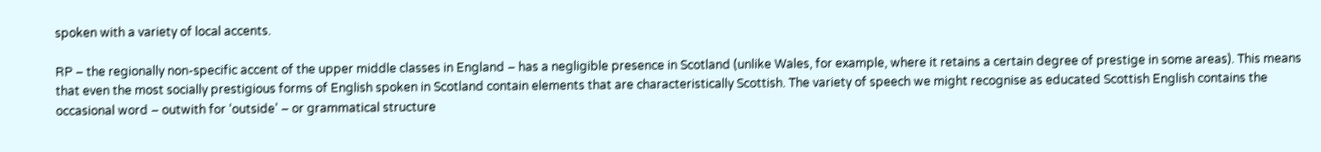spoken with a variety of local accents.

RP – the regionally non-specific accent of the upper middle classes in England – has a negligible presence in Scotland (unlike Wales, for example, where it retains a certain degree of prestige in some areas). This means that even the most socially prestigious forms of English spoken in Scotland contain elements that are characteristically Scottish. The variety of speech we might recognise as educated Scottish English contains the occasional word – outwith for ‘outside’ – or grammatical structure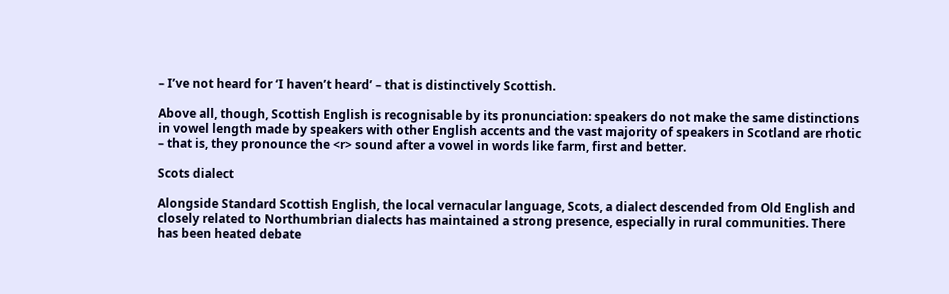– I’ve not heard for ‘I haven’t heard’ – that is distinctively Scottish.

Above all, though, Scottish English is recognisable by its pronunciation: speakers do not make the same distinctions in vowel length made by speakers with other English accents and the vast majority of speakers in Scotland are rhotic – that is, they pronounce the <r> sound after a vowel in words like farm, first and better.

Scots dialect

Alongside Standard Scottish English, the local vernacular language, Scots, a dialect descended from Old English and closely related to Northumbrian dialects has maintained a strong presence, especially in rural communities. There has been heated debate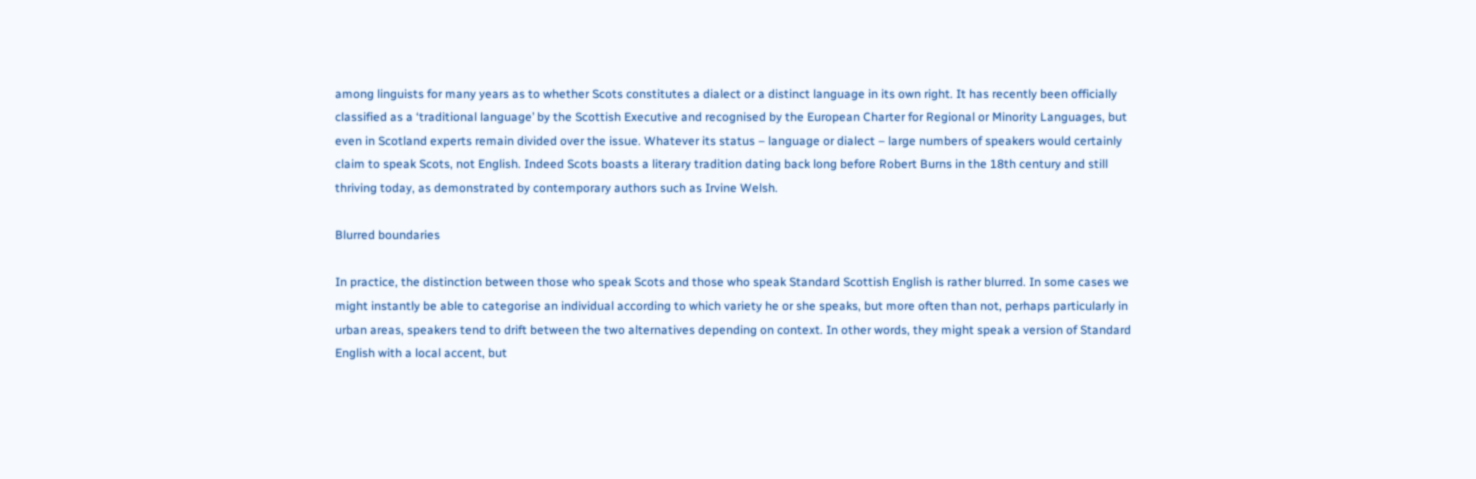among linguists for many years as to whether Scots constitutes a dialect or a distinct language in its own right. It has recently been officially classified as a ‘traditional language’ by the Scottish Executive and recognised by the European Charter for Regional or Minority Languages, but even in Scotland experts remain divided over the issue. Whatever its status – language or dialect – large numbers of speakers would certainly claim to speak Scots, not English. Indeed Scots boasts a literary tradition dating back long before Robert Burns in the 18th century and still thriving today, as demonstrated by contemporary authors such as Irvine Welsh.

Blurred boundaries

In practice, the distinction between those who speak Scots and those who speak Standard Scottish English is rather blurred. In some cases we might instantly be able to categorise an individual according to which variety he or she speaks, but more often than not, perhaps particularly in urban areas, speakers tend to drift between the two alternatives depending on context. In other words, they might speak a version of Standard English with a local accent, but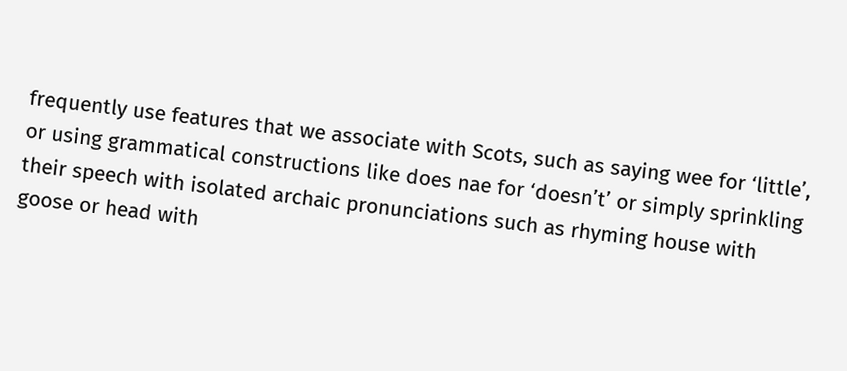frequently use features that we associate with Scots, such as saying wee for ‘little’, or using grammatical constructions like does nae for ‘doesn’t’ or simply sprinkling their speech with isolated archaic pronunciations such as rhyming house with goose or head with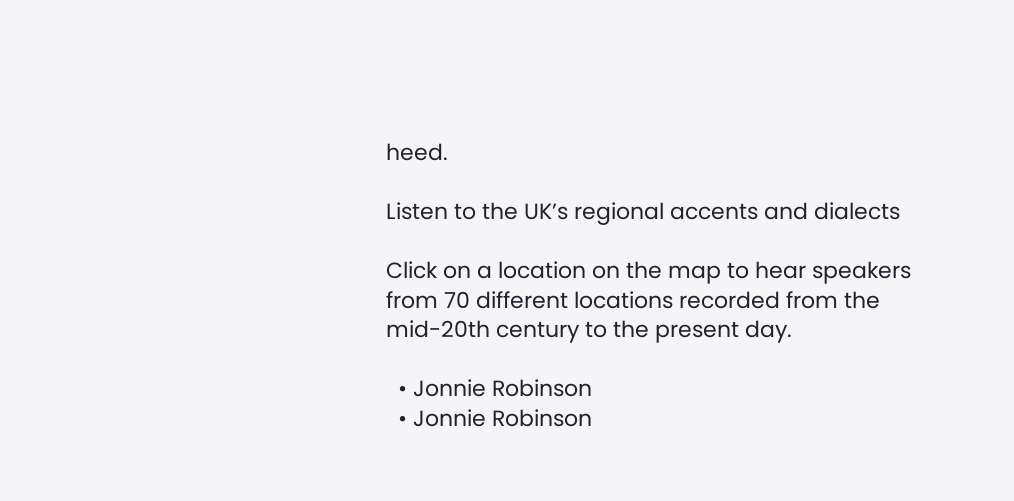heed.

Listen to the UK’s regional accents and dialects

Click on a location on the map to hear speakers from 70 different locations recorded from the mid-20th century to the present day.

  • Jonnie Robinson
  • Jonnie Robinson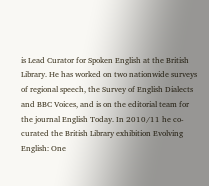is Lead Curator for Spoken English at the British Library. He has worked on two nationwide surveys of regional speech, the Survey of English Dialects and BBC Voices, and is on the editorial team for the journal English Today. In 2010/11 he co-curated the British Library exhibition Evolving English: One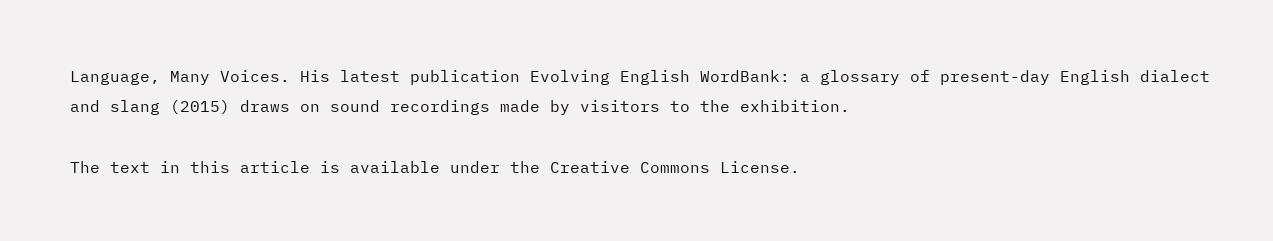Language, Many Voices. His latest publication Evolving English WordBank: a glossary of present-day English dialect and slang (2015) draws on sound recordings made by visitors to the exhibition.

The text in this article is available under the Creative Commons License.